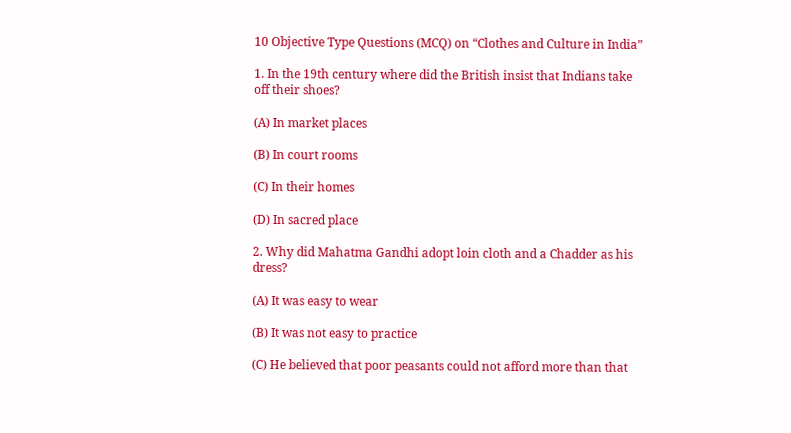10 Objective Type Questions (MCQ) on “Clothes and Culture in India”

1. In the 19th century where did the British insist that Indians take off their shoes?

(A) In market places

(B) In court rooms

(C) In their homes

(D) In sacred place

2. Why did Mahatma Gandhi adopt loin cloth and a Chadder as his dress?

(A) It was easy to wear

(B) It was not easy to practice

(C) He believed that poor peasants could not afford more than that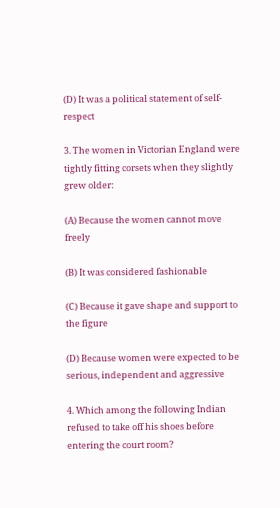(D) It was a political statement of self-respect

3. The women in Victorian England were tightly fitting corsets when they slightly grew older:

(A) Because the women cannot move freely

(B) It was considered fashionable

(C) Because it gave shape and support to the figure

(D) Because women were expected to be serious, independent and aggressive

4. Which among the following Indian refused to take off his shoes before entering the court room?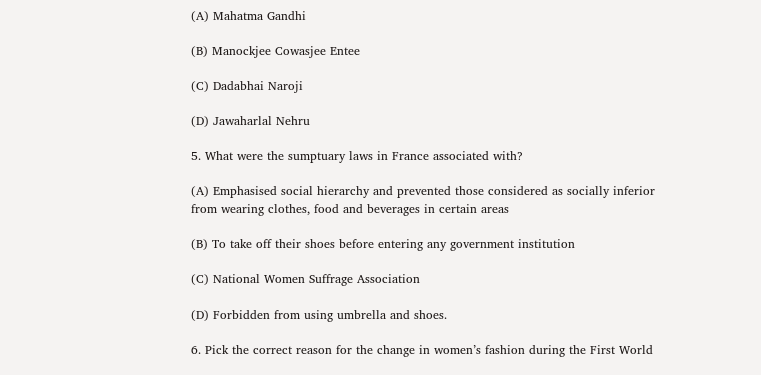(A) Mahatma Gandhi

(B) Manockjee Cowasjee Entee

(C) Dadabhai Naroji

(D) Jawaharlal Nehru

5. What were the sumptuary laws in France associated with?

(A) Emphasised social hierarchy and prevented those considered as socially inferior from wearing clothes, food and beverages in certain areas

(B) To take off their shoes before entering any government institution

(C) National Women Suffrage Association

(D) Forbidden from using umbrella and shoes.

6. Pick the correct reason for the change in women’s fashion during the First World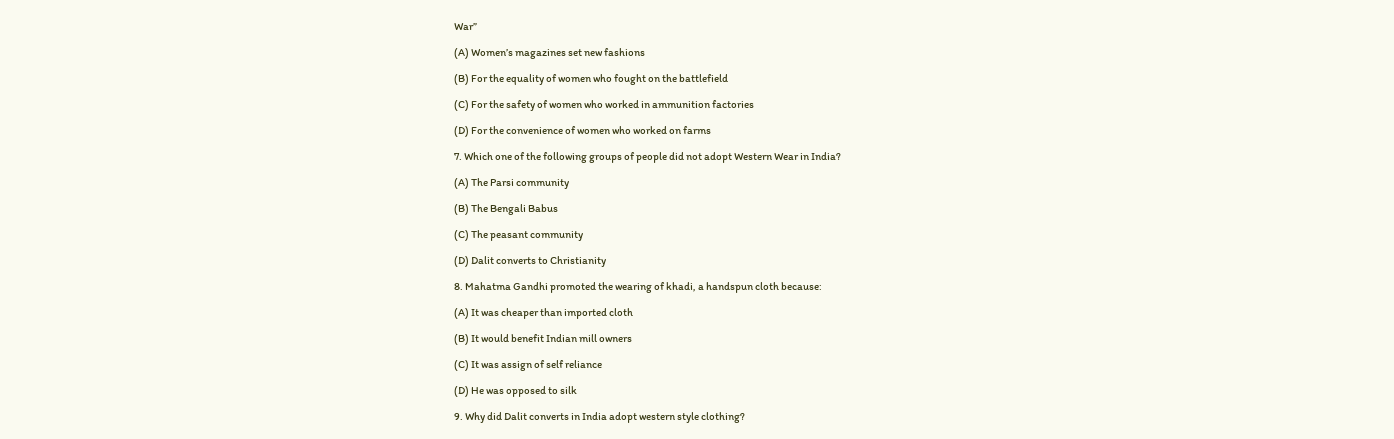War”

(A) Women’s magazines set new fashions

(B) For the equality of women who fought on the battlefield

(C) For the safety of women who worked in ammunition factories

(D) For the convenience of women who worked on farms

7. Which one of the following groups of people did not adopt Western Wear in India?

(A) The Parsi community

(B) The Bengali Babus

(C) The peasant community

(D) Dalit converts to Christianity

8. Mahatma Gandhi promoted the wearing of khadi, a handspun cloth because:

(A) It was cheaper than imported cloth

(B) It would benefit Indian mill owners

(C) It was assign of self reliance

(D) He was opposed to silk

9. Why did Dalit converts in India adopt western style clothing?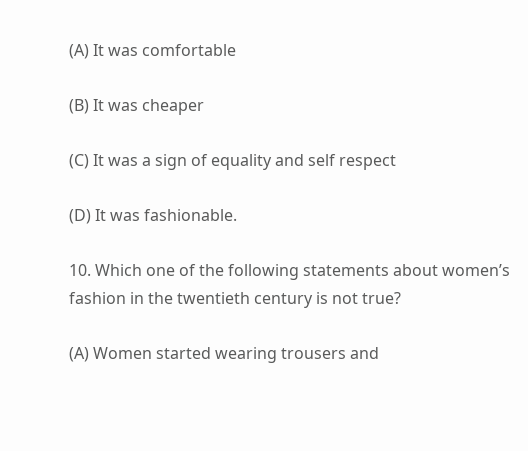(A) It was comfortable

(B) It was cheaper

(C) It was a sign of equality and self respect

(D) It was fashionable.

10. Which one of the following statements about women’s fashion in the twentieth century is not true?

(A) Women started wearing trousers and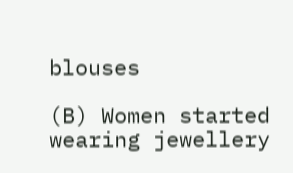blouses

(B) Women started wearing jewellery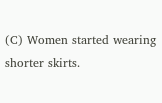(C) Women started wearing shorter skirts.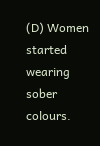(D) Women started wearing sober colours.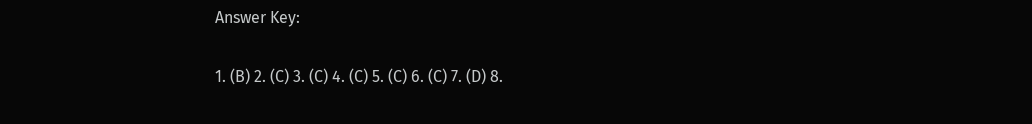Answer Key:

1. (B) 2. (C) 3. (C) 4. (C) 5. (C) 6. (C) 7. (D) 8.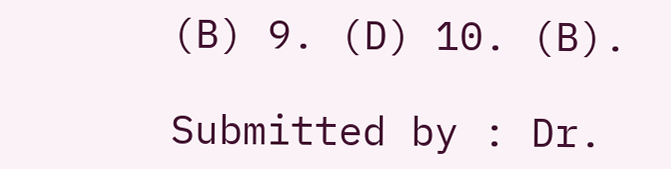(B) 9. (D) 10. (B).

Submitted by : Dr.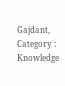Gajdant, Category : Knowledge